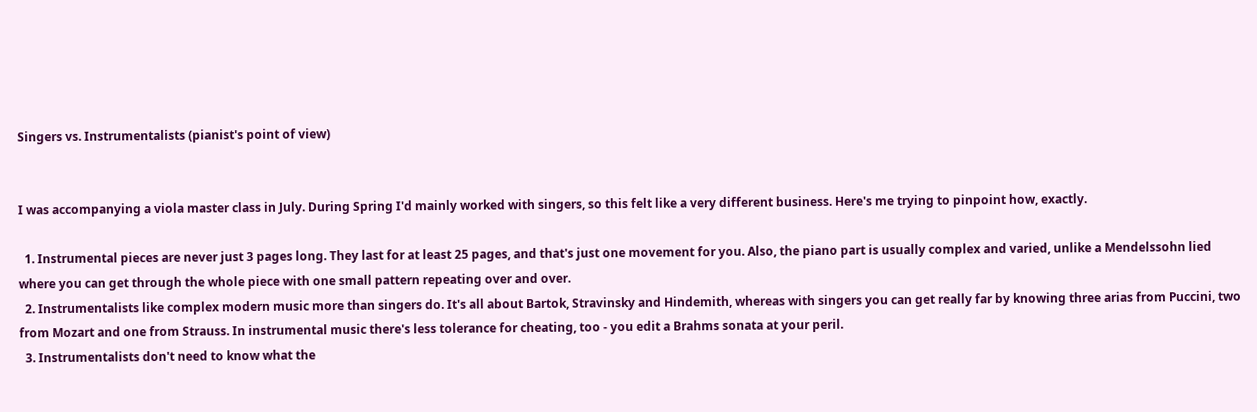Singers vs. Instrumentalists (pianist's point of view)


I was accompanying a viola master class in July. During Spring I'd mainly worked with singers, so this felt like a very different business. Here's me trying to pinpoint how, exactly.

  1. Instrumental pieces are never just 3 pages long. They last for at least 25 pages, and that's just one movement for you. Also, the piano part is usually complex and varied, unlike a Mendelssohn lied where you can get through the whole piece with one small pattern repeating over and over.
  2. Instrumentalists like complex modern music more than singers do. It's all about Bartok, Stravinsky and Hindemith, whereas with singers you can get really far by knowing three arias from Puccini, two from Mozart and one from Strauss. In instrumental music there's less tolerance for cheating, too - you edit a Brahms sonata at your peril.
  3. Instrumentalists don't need to know what the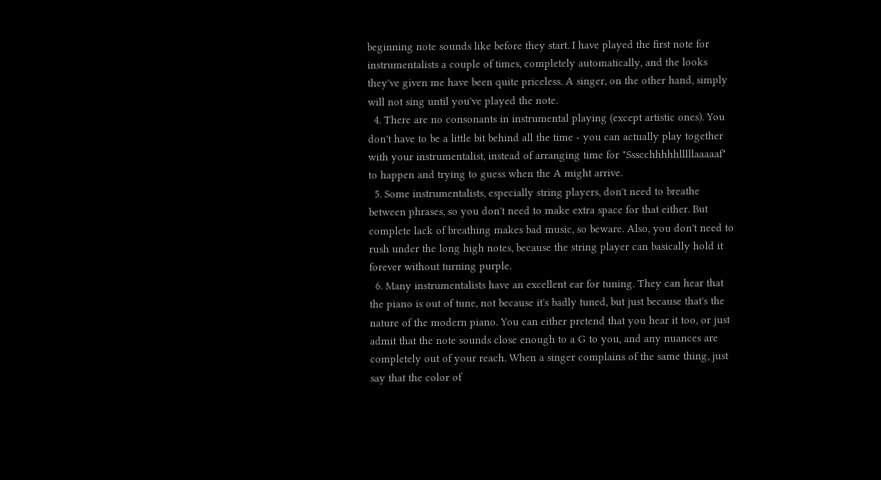beginning note sounds like before they start. I have played the first note for instrumentalists a couple of times, completely automatically, and the looks they've given me have been quite priceless. A singer, on the other hand, simply will not sing until you've played the note.
  4. There are no consonants in instrumental playing (except artistic ones). You don't have to be a little bit behind all the time - you can actually play together with your instrumentalist, instead of arranging time for "Ssscchhhhhlllllaaaaaf" to happen and trying to guess when the A might arrive.
  5. Some instrumentalists, especially string players, don't need to breathe between phrases, so you don't need to make extra space for that either. But complete lack of breathing makes bad music, so beware. Also, you don't need to rush under the long high notes, because the string player can basically hold it forever without turning purple.
  6. Many instrumentalists have an excellent ear for tuning. They can hear that the piano is out of tune, not because it's badly tuned, but just because that's the nature of the modern piano. You can either pretend that you hear it too, or just admit that the note sounds close enough to a G to you, and any nuances are completely out of your reach. When a singer complains of the same thing, just say that the color of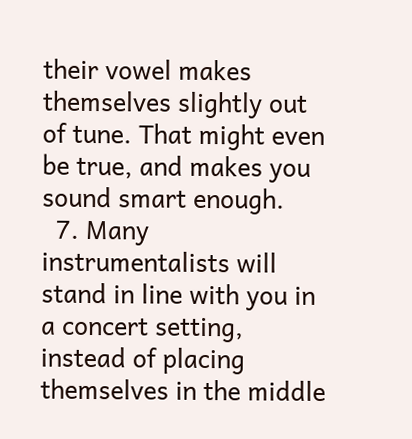their vowel makes themselves slightly out of tune. That might even be true, and makes you sound smart enough.
  7. Many instrumentalists will stand in line with you in a concert setting, instead of placing themselves in the middle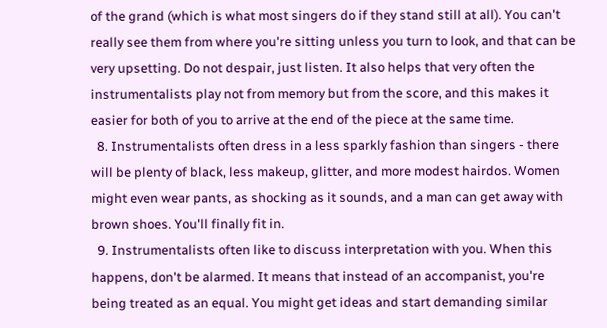of the grand (which is what most singers do if they stand still at all). You can't really see them from where you're sitting unless you turn to look, and that can be very upsetting. Do not despair, just listen. It also helps that very often the instrumentalists play not from memory but from the score, and this makes it easier for both of you to arrive at the end of the piece at the same time.
  8. Instrumentalists often dress in a less sparkly fashion than singers - there will be plenty of black, less makeup, glitter, and more modest hairdos. Women might even wear pants, as shocking as it sounds, and a man can get away with brown shoes. You'll finally fit in.
  9. Instrumentalists often like to discuss interpretation with you. When this happens, don't be alarmed. It means that instead of an accompanist, you're being treated as an equal. You might get ideas and start demanding similar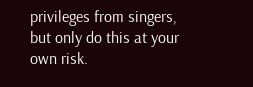privileges from singers, but only do this at your own risk.